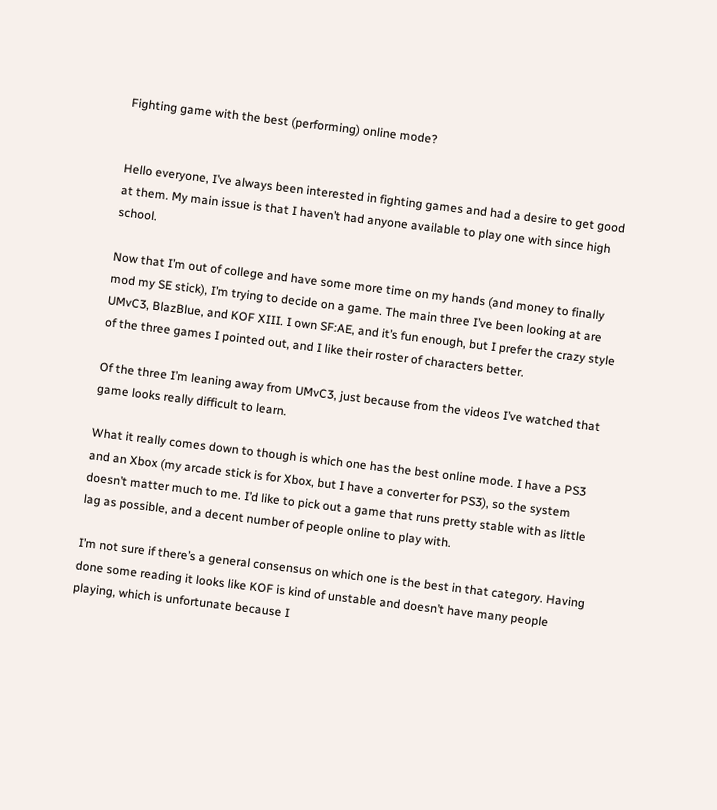Fighting game with the best (performing) online mode?


Hello everyone, I’ve always been interested in fighting games and had a desire to get good at them. My main issue is that I haven’t had anyone available to play one with since high school.

Now that I’m out of college and have some more time on my hands (and money to finally mod my SE stick), I’m trying to decide on a game. The main three I’ve been looking at are UMvC3, BlazBlue, and KOF XIII. I own SF:AE, and it’s fun enough, but I prefer the crazy style of the three games I pointed out, and I like their roster of characters better.

Of the three I’m leaning away from UMvC3, just because from the videos I’ve watched that game looks really difficult to learn.

What it really comes down to though is which one has the best online mode. I have a PS3 and an Xbox (my arcade stick is for Xbox, but I have a converter for PS3), so the system doesn’t matter much to me. I’d like to pick out a game that runs pretty stable with as little lag as possible, and a decent number of people online to play with.

I’m not sure if there’s a general consensus on which one is the best in that category. Having done some reading it looks like KOF is kind of unstable and doesn’t have many people playing, which is unfortunate because I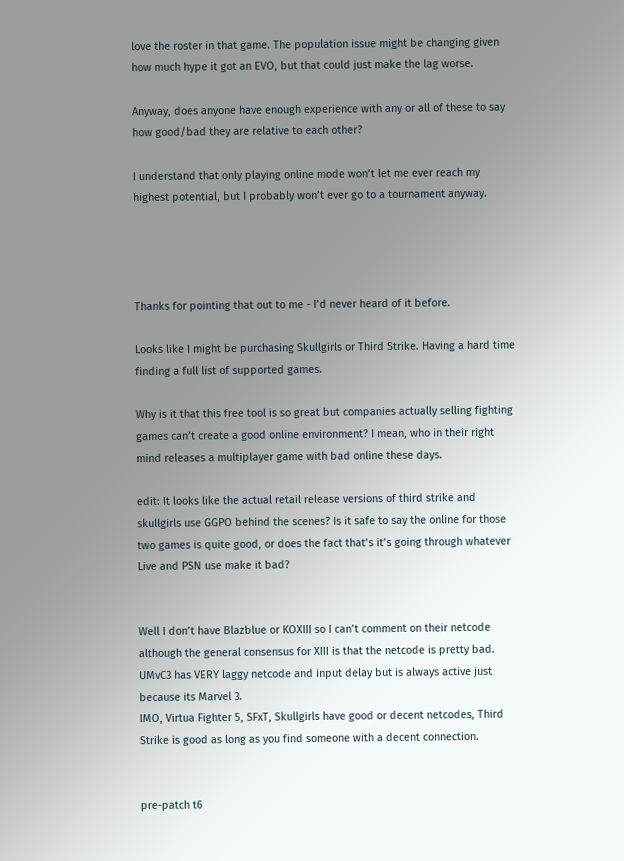love the roster in that game. The population issue might be changing given how much hype it got an EVO, but that could just make the lag worse.

Anyway, does anyone have enough experience with any or all of these to say how good/bad they are relative to each other?

I understand that only playing online mode won’t let me ever reach my highest potential, but I probably won’t ever go to a tournament anyway.




Thanks for pointing that out to me - I’d never heard of it before.

Looks like I might be purchasing Skullgirls or Third Strike. Having a hard time finding a full list of supported games.

Why is it that this free tool is so great but companies actually selling fighting games can’t create a good online environment? I mean, who in their right mind releases a multiplayer game with bad online these days.

edit: It looks like the actual retail release versions of third strike and skullgirls use GGPO behind the scenes? Is it safe to say the online for those two games is quite good, or does the fact that’s it’s going through whatever Live and PSN use make it bad?


Well I don’t have Blazblue or KOXIII so I can’t comment on their netcode although the general consensus for XIII is that the netcode is pretty bad.
UMvC3 has VERY laggy netcode and input delay but is always active just because its Marvel 3.
IMO, Virtua Fighter 5, SFxT, Skullgirls have good or decent netcodes, Third Strike is good as long as you find someone with a decent connection.


pre-patch t6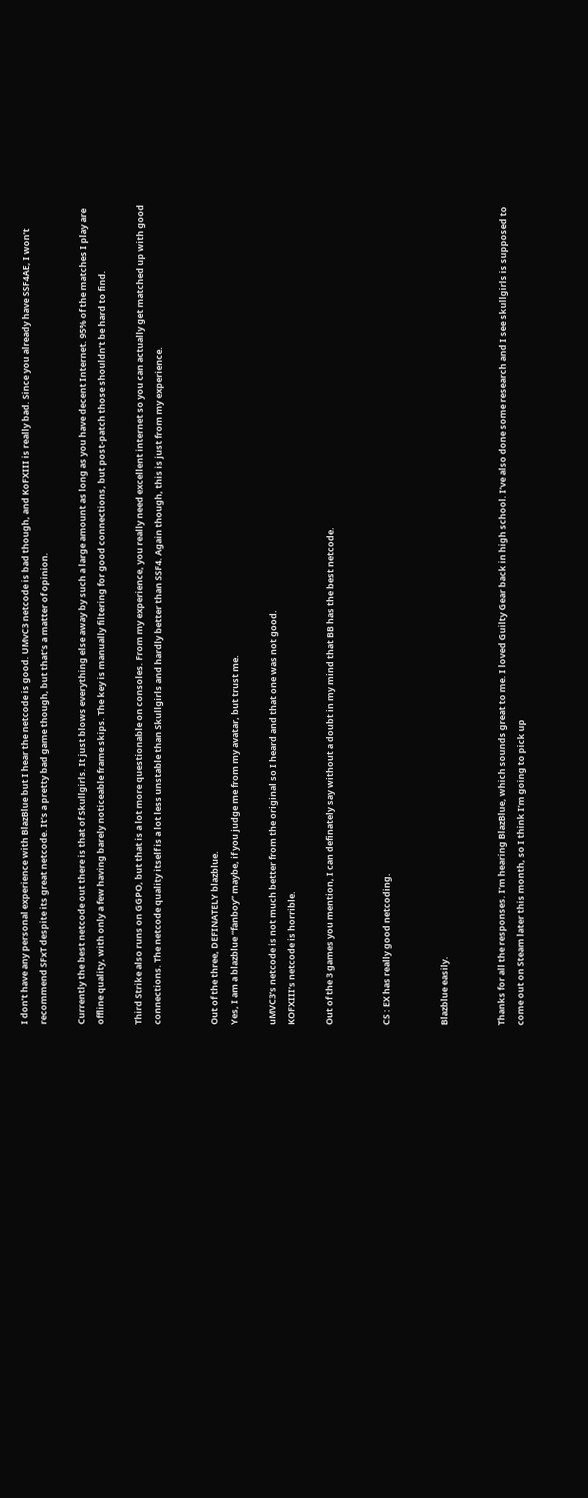I don’t have any personal experience with BlazBlue but I hear the netcode is good. UMvC3 netcode is bad though, and KoFXIII is really bad. Since you already have SSF4AE, I won’t recommend SFxT despite its great netcode. It’s a pretty bad game though, but that’s a matter of opinion.

Currently the best netcode out there is that of Skullgirls. It just blows everything else away by such a large amount as long as you have decent Internet. 95% of the matches I play are offline quality, with only a few having barely noticeable frame skips. The key is manually filtering for good connections, but post-patch those shouldn’t be hard to find.

Third Strike also runs on GGPO, but that is a lot more questionable on consoles. From my experience, you really need excellent internet so you can actually get matched up with good connections. The netcode quality itself is a lot less unstable than Skullgirls and hardly better than SSF4. Again though, this is just from my experience.


Out of the three, DEFINATELY blazblue.
Yes, I am a blazblue “fanboy” maybe, if you judge me from my avatar, but trust me.

uMVC3’s netcode is not much better from the original so I heard and that one was not good.
KOFXIII’s netcode is horrible.

Out of the 3 games you mention, I can definately say without a doubt in my mind that BB has the best netcode.


CS : EX has really good netcoding.


Blazblue easily.


Thanks for all the responses. I’m hearing BlazBlue, which sounds great to me. I loved Guilty Gear back in high school. I’ve also done some research and I see skullgirls is supposed to come out on Steam later this month, so I think I’m going to pick up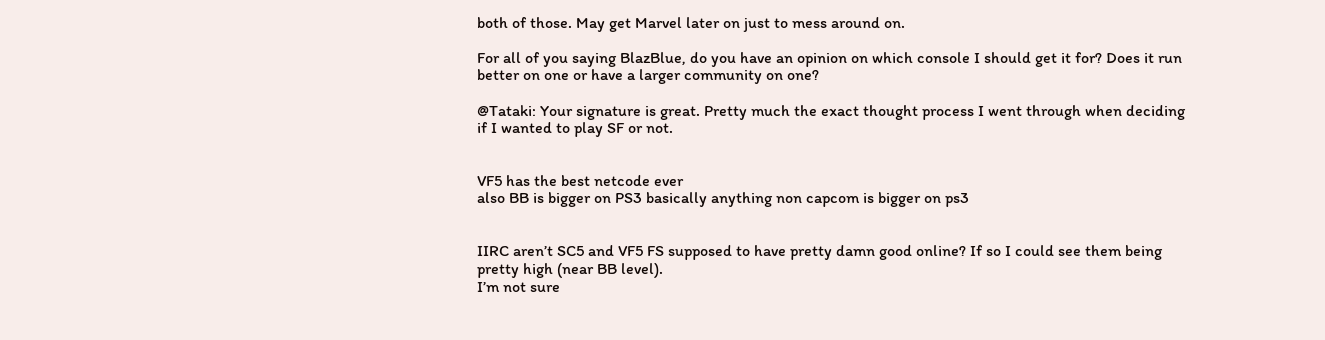both of those. May get Marvel later on just to mess around on.

For all of you saying BlazBlue, do you have an opinion on which console I should get it for? Does it run better on one or have a larger community on one?

@Tataki: Your signature is great. Pretty much the exact thought process I went through when deciding if I wanted to play SF or not.


VF5 has the best netcode ever
also BB is bigger on PS3 basically anything non capcom is bigger on ps3


IIRC aren’t SC5 and VF5 FS supposed to have pretty damn good online? If so I could see them being pretty high (near BB level).
I’m not sure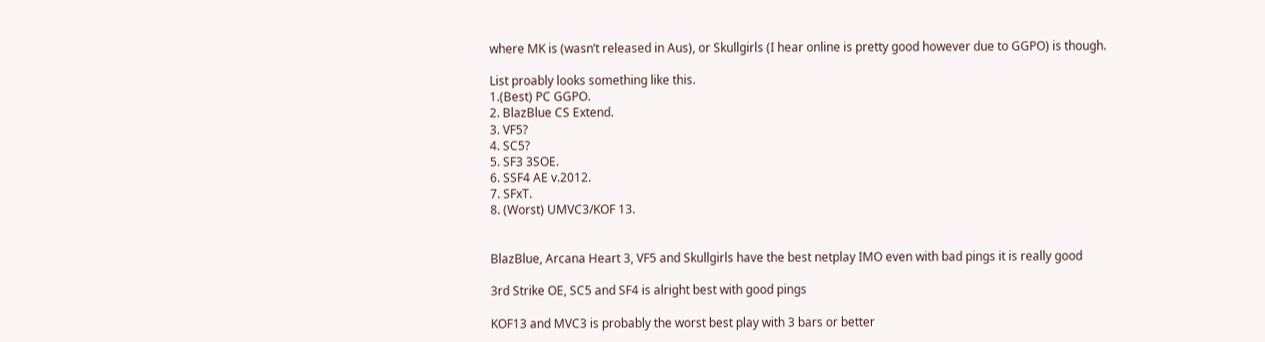where MK is (wasn’t released in Aus), or Skullgirls (I hear online is pretty good however due to GGPO) is though.

List proably looks something like this.
1.(Best) PC GGPO.
2. BlazBlue CS Extend.
3. VF5?
4. SC5?
5. SF3 3SOE.
6. SSF4 AE v.2012.
7. SFxT.
8. (Worst) UMVC3/KOF 13.


BlazBlue, Arcana Heart 3, VF5 and Skullgirls have the best netplay IMO even with bad pings it is really good

3rd Strike OE, SC5 and SF4 is alright best with good pings

KOF13 and MVC3 is probably the worst best play with 3 bars or better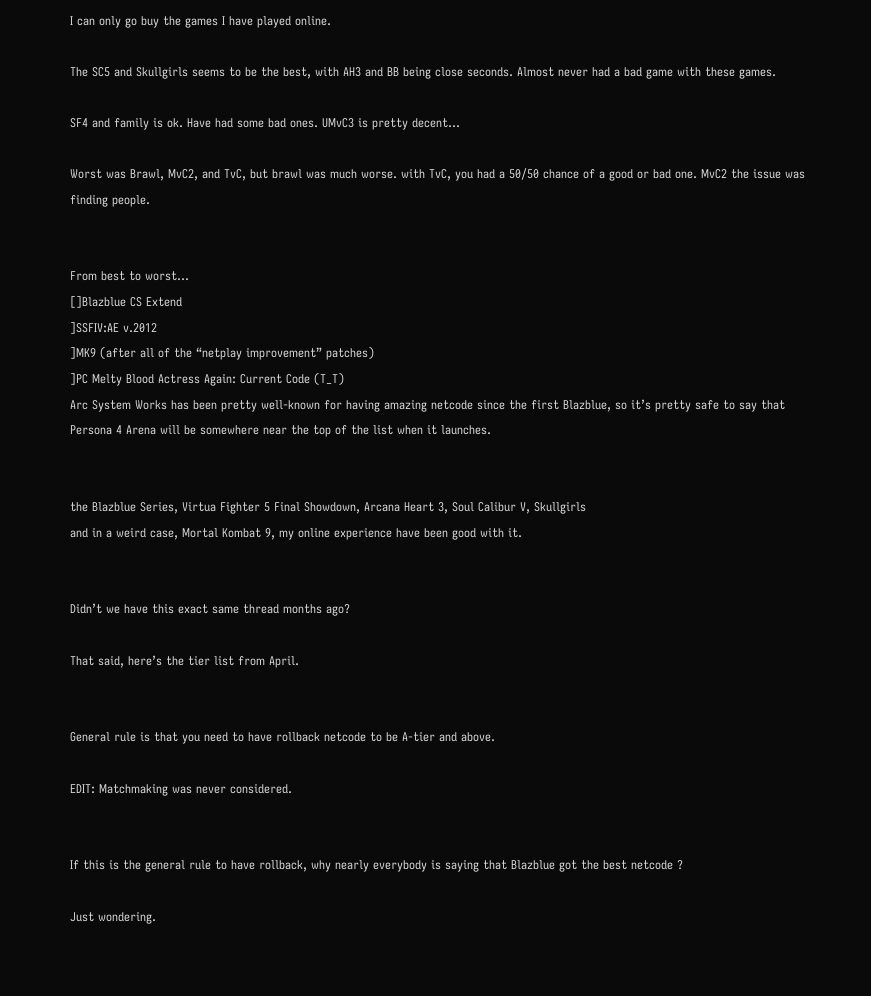I can only go buy the games I have played online.

The SC5 and Skullgirls seems to be the best, with AH3 and BB being close seconds. Almost never had a bad game with these games.

SF4 and family is ok. Have had some bad ones. UMvC3 is pretty decent…

Worst was Brawl, MvC2, and TvC, but brawl was much worse. with TvC, you had a 50/50 chance of a good or bad one. MvC2 the issue was finding people.


From best to worst…
[]Blazblue CS Extend
]SSFIV:AE v.2012
]MK9 (after all of the “netplay improvement” patches)
]PC Melty Blood Actress Again: Current Code (T_T)
Arc System Works has been pretty well-known for having amazing netcode since the first Blazblue, so it’s pretty safe to say that Persona 4 Arena will be somewhere near the top of the list when it launches.


the Blazblue Series, Virtua Fighter 5 Final Showdown, Arcana Heart 3, Soul Calibur V, Skullgirls
and in a weird case, Mortal Kombat 9, my online experience have been good with it.


Didn’t we have this exact same thread months ago?

That said, here’s the tier list from April.


General rule is that you need to have rollback netcode to be A-tier and above.

EDIT: Matchmaking was never considered.


If this is the general rule to have rollback, why nearly everybody is saying that Blazblue got the best netcode ?

Just wondering.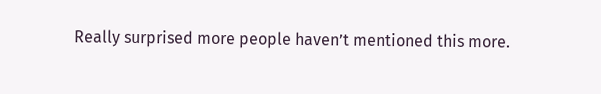Really surprised more people haven’t mentioned this more.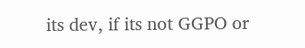its dev, if its not GGPO or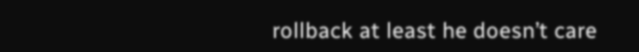rollback at least he doesn’t care